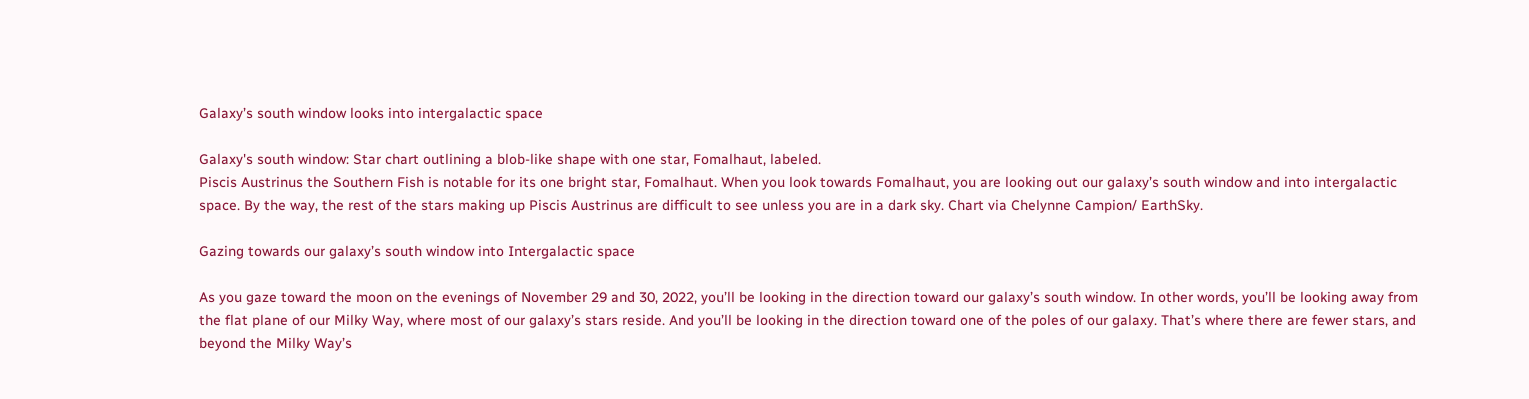Galaxy’s south window looks into intergalactic space

Galaxy's south window: Star chart outlining a blob-like shape with one star, Fomalhaut, labeled.
Piscis Austrinus the Southern Fish is notable for its one bright star, Fomalhaut. When you look towards Fomalhaut, you are looking out our galaxy’s south window and into intergalactic space. By the way, the rest of the stars making up Piscis Austrinus are difficult to see unless you are in a dark sky. Chart via Chelynne Campion/ EarthSky.

Gazing towards our galaxy’s south window into Intergalactic space

As you gaze toward the moon on the evenings of November 29 and 30, 2022, you’ll be looking in the direction toward our galaxy’s south window. In other words, you’ll be looking away from the flat plane of our Milky Way, where most of our galaxy’s stars reside. And you’ll be looking in the direction toward one of the poles of our galaxy. That’s where there are fewer stars, and beyond the Milky Way’s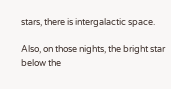stars, there is intergalactic space.

Also, on those nights, the bright star below the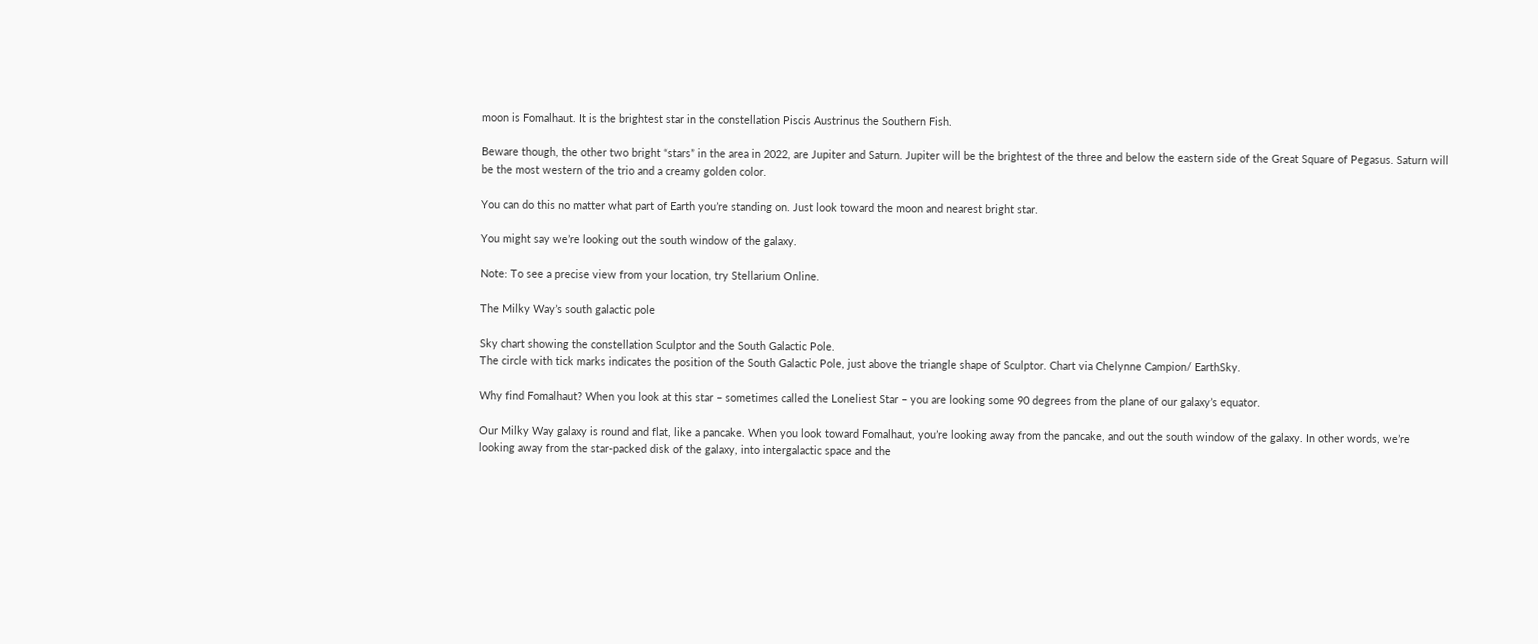moon is Fomalhaut. It is the brightest star in the constellation Piscis Austrinus the Southern Fish.

Beware though, the other two bright “stars” in the area in 2022, are Jupiter and Saturn. Jupiter will be the brightest of the three and below the eastern side of the Great Square of Pegasus. Saturn will be the most western of the trio and a creamy golden color.

You can do this no matter what part of Earth you’re standing on. Just look toward the moon and nearest bright star.

You might say we’re looking out the south window of the galaxy.

Note: To see a precise view from your location, try Stellarium Online.

The Milky Way’s south galactic pole

Sky chart showing the constellation Sculptor and the South Galactic Pole.
The circle with tick marks indicates the position of the South Galactic Pole, just above the triangle shape of Sculptor. Chart via Chelynne Campion/ EarthSky.

Why find Fomalhaut? When you look at this star – sometimes called the Loneliest Star – you are looking some 90 degrees from the plane of our galaxy’s equator.

Our Milky Way galaxy is round and flat, like a pancake. When you look toward Fomalhaut, you’re looking away from the pancake, and out the south window of the galaxy. In other words, we’re looking away from the star-packed disk of the galaxy, into intergalactic space and the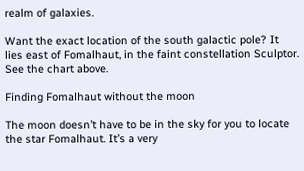realm of galaxies.

Want the exact location of the south galactic pole? It lies east of Fomalhaut, in the faint constellation Sculptor. See the chart above.

Finding Fomalhaut without the moon

The moon doesn’t have to be in the sky for you to locate the star Fomalhaut. It’s a very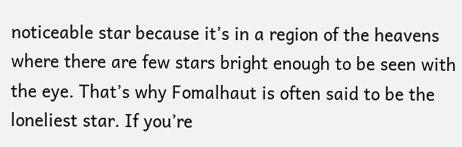noticeable star because it’s in a region of the heavens where there are few stars bright enough to be seen with the eye. That’s why Fomalhaut is often said to be the loneliest star. If you’re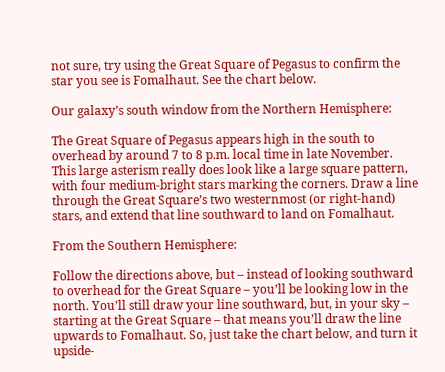not sure, try using the Great Square of Pegasus to confirm the star you see is Fomalhaut. See the chart below.

Our galaxy’s south window from the Northern Hemisphere:

The Great Square of Pegasus appears high in the south to overhead by around 7 to 8 p.m. local time in late November. This large asterism really does look like a large square pattern, with four medium-bright stars marking the corners. Draw a line through the Great Square’s two westernmost (or right-hand) stars, and extend that line southward to land on Fomalhaut.

From the Southern Hemisphere:

Follow the directions above, but – instead of looking southward to overhead for the Great Square – you’ll be looking low in the north. You’ll still draw your line southward, but, in your sky – starting at the Great Square – that means you’ll draw the line upwards to Fomalhaut. So, just take the chart below, and turn it upside-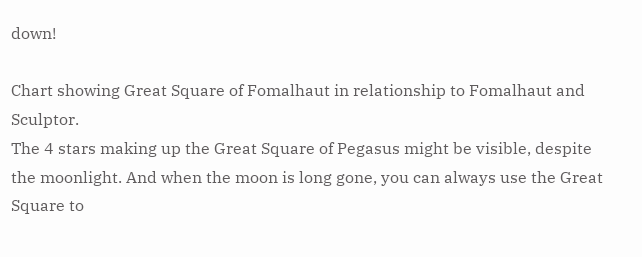down!

Chart showing Great Square of Fomalhaut in relationship to Fomalhaut and Sculptor.
The 4 stars making up the Great Square of Pegasus might be visible, despite the moonlight. And when the moon is long gone, you can always use the Great Square to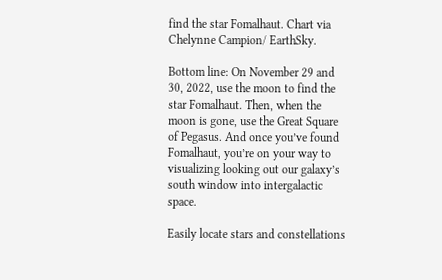find the star Fomalhaut. Chart via Chelynne Campion/ EarthSky.

Bottom line: On November 29 and 30, 2022, use the moon to find the star Fomalhaut. Then, when the moon is gone, use the Great Square of Pegasus. And once you’ve found Fomalhaut, you’re on your way to visualizing looking out our galaxy’s south window into intergalactic space.

Easily locate stars and constellations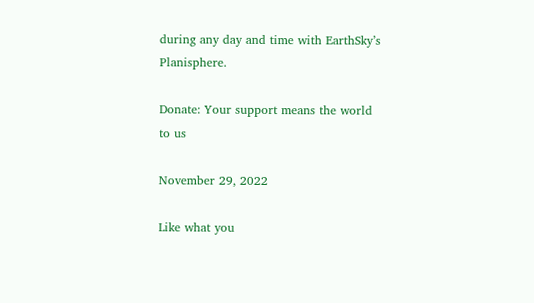during any day and time with EarthSky’s Planisphere.

Donate: Your support means the world to us

November 29, 2022

Like what you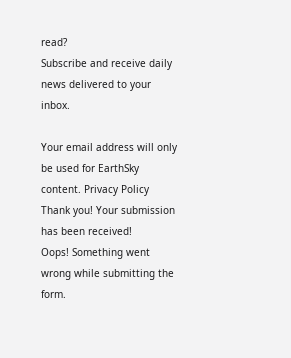read?
Subscribe and receive daily news delivered to your inbox.

Your email address will only be used for EarthSky content. Privacy Policy
Thank you! Your submission has been received!
Oops! Something went wrong while submitting the form.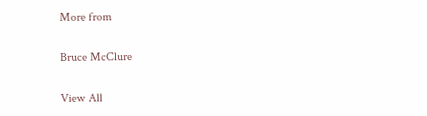More from

Bruce McClure

View All